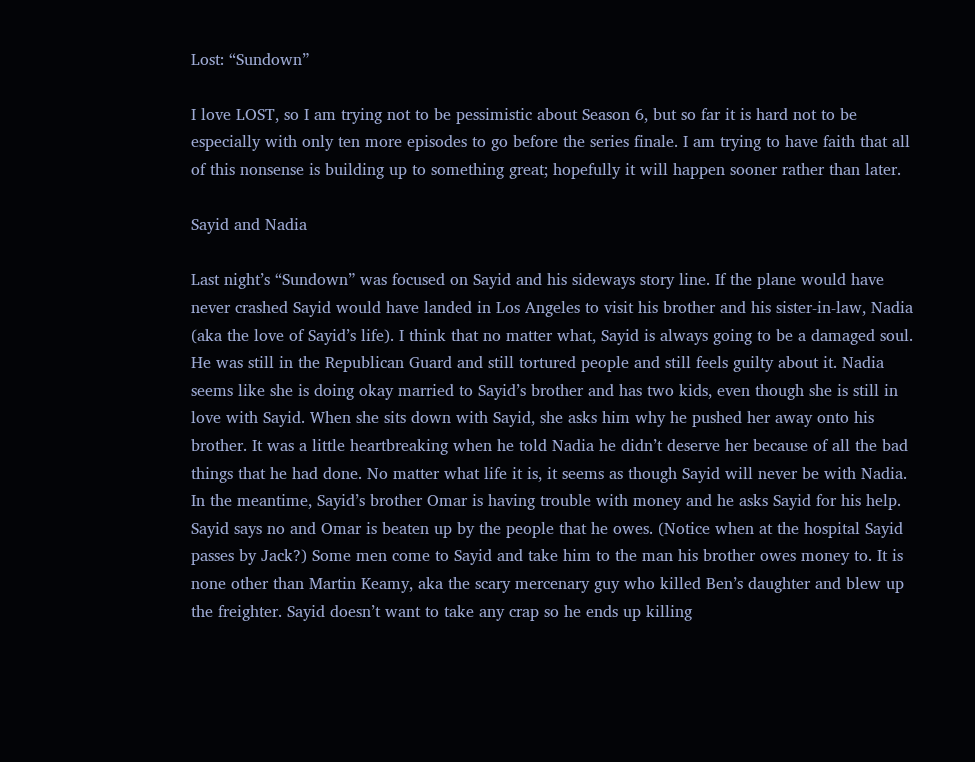Lost: “Sundown”

I love LOST, so I am trying not to be pessimistic about Season 6, but so far it is hard not to be especially with only ten more episodes to go before the series finale. I am trying to have faith that all of this nonsense is building up to something great; hopefully it will happen sooner rather than later.

Sayid and Nadia

Last night’s “Sundown” was focused on Sayid and his sideways story line. If the plane would have never crashed Sayid would have landed in Los Angeles to visit his brother and his sister-in-law, Nadia (aka the love of Sayid’s life). I think that no matter what, Sayid is always going to be a damaged soul. He was still in the Republican Guard and still tortured people and still feels guilty about it. Nadia seems like she is doing okay married to Sayid’s brother and has two kids, even though she is still in love with Sayid. When she sits down with Sayid, she asks him why he pushed her away onto his brother. It was a little heartbreaking when he told Nadia he didn’t deserve her because of all the bad things that he had done. No matter what life it is, it seems as though Sayid will never be with Nadia. In the meantime, Sayid’s brother Omar is having trouble with money and he asks Sayid for his help. Sayid says no and Omar is beaten up by the people that he owes. (Notice when at the hospital Sayid passes by Jack?) Some men come to Sayid and take him to the man his brother owes money to. It is none other than Martin Keamy, aka the scary mercenary guy who killed Ben’s daughter and blew up the freighter. Sayid doesn’t want to take any crap so he ends up killing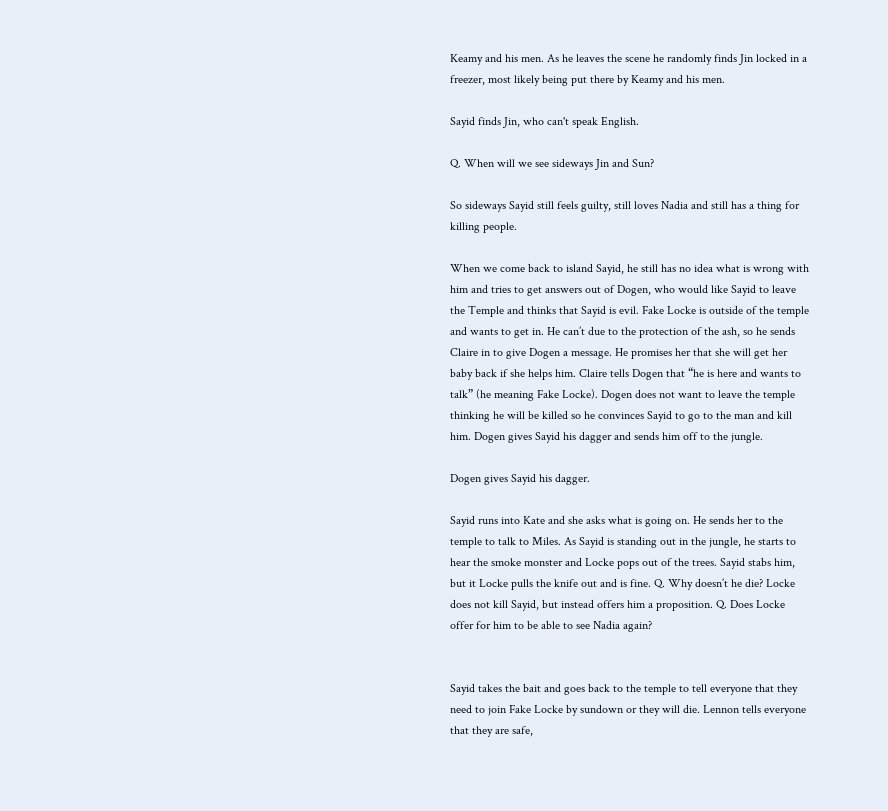Keamy and his men. As he leaves the scene he randomly finds Jin locked in a freezer, most likely being put there by Keamy and his men.

Sayid finds Jin, who can't speak English.

Q. When will we see sideways Jin and Sun?

So sideways Sayid still feels guilty, still loves Nadia and still has a thing for killing people.

When we come back to island Sayid, he still has no idea what is wrong with him and tries to get answers out of Dogen, who would like Sayid to leave the Temple and thinks that Sayid is evil. Fake Locke is outside of the temple and wants to get in. He can’t due to the protection of the ash, so he sends Claire in to give Dogen a message. He promises her that she will get her baby back if she helps him. Claire tells Dogen that “he is here and wants to talk” (he meaning Fake Locke). Dogen does not want to leave the temple thinking he will be killed so he convinces Sayid to go to the man and kill him. Dogen gives Sayid his dagger and sends him off to the jungle.

Dogen gives Sayid his dagger.

Sayid runs into Kate and she asks what is going on. He sends her to the temple to talk to Miles. As Sayid is standing out in the jungle, he starts to hear the smoke monster and Locke pops out of the trees. Sayid stabs him, but it Locke pulls the knife out and is fine. Q. Why doesn’t he die? Locke does not kill Sayid, but instead offers him a proposition. Q. Does Locke offer for him to be able to see Nadia again?


Sayid takes the bait and goes back to the temple to tell everyone that they need to join Fake Locke by sundown or they will die. Lennon tells everyone that they are safe,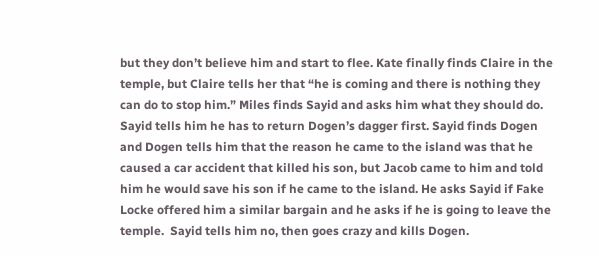but they don’t believe him and start to flee. Kate finally finds Claire in the temple, but Claire tells her that “he is coming and there is nothing they can do to stop him.” Miles finds Sayid and asks him what they should do. Sayid tells him he has to return Dogen’s dagger first. Sayid finds Dogen and Dogen tells him that the reason he came to the island was that he caused a car accident that killed his son, but Jacob came to him and told him he would save his son if he came to the island. He asks Sayid if Fake Locke offered him a similar bargain and he asks if he is going to leave the temple.  Sayid tells him no, then goes crazy and kills Dogen.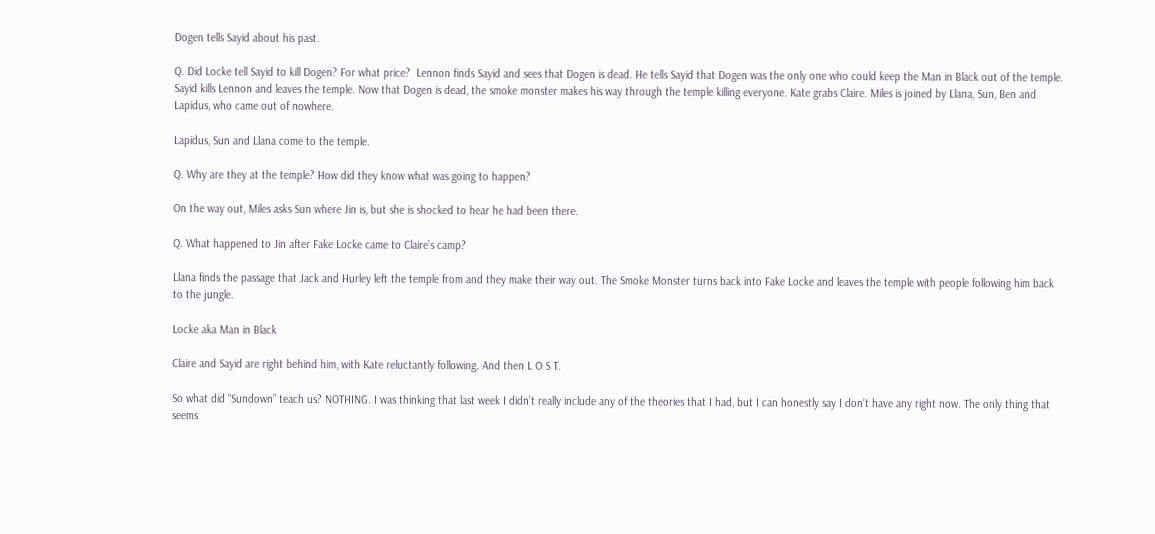Dogen tells Sayid about his past.

Q. Did Locke tell Sayid to kill Dogen? For what price?  Lennon finds Sayid and sees that Dogen is dead. He tells Sayid that Dogen was the only one who could keep the Man in Black out of the temple. Sayid kills Lennon and leaves the temple. Now that Dogen is dead, the smoke monster makes his way through the temple killing everyone. Kate grabs Claire. Miles is joined by Llana, Sun, Ben and Lapidus, who came out of nowhere.

Lapidus, Sun and Llana come to the temple.

Q. Why are they at the temple? How did they know what was going to happen?

On the way out, Miles asks Sun where Jin is, but she is shocked to hear he had been there.

Q. What happened to Jin after Fake Locke came to Claire’s camp?

Llana finds the passage that Jack and Hurley left the temple from and they make their way out. The Smoke Monster turns back into Fake Locke and leaves the temple with people following him back to the jungle.

Locke aka Man in Black

Claire and Sayid are right behind him, with Kate reluctantly following. And then L O S T.

So what did “Sundown” teach us? NOTHING. I was thinking that last week I didn’t really include any of the theories that I had, but I can honestly say I don’t have any right now. The only thing that seems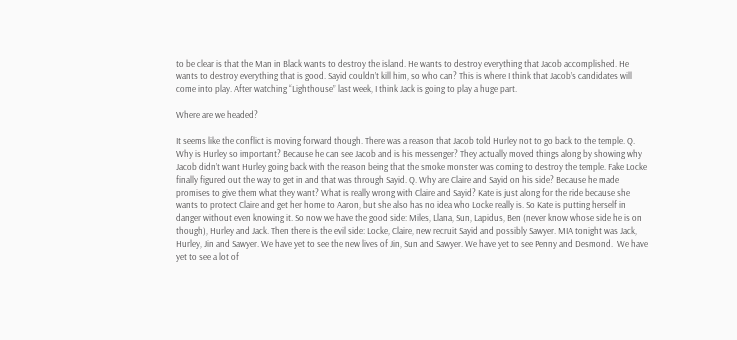to be clear is that the Man in Black wants to destroy the island. He wants to destroy everything that Jacob accomplished. He wants to destroy everything that is good. Sayid couldn’t kill him, so who can? This is where I think that Jacob’s candidates will come into play. After watching “Lighthouse” last week, I think Jack is going to play a huge part.

Where are we headed?

It seems like the conflict is moving forward though. There was a reason that Jacob told Hurley not to go back to the temple. Q. Why is Hurley so important? Because he can see Jacob and is his messenger? They actually moved things along by showing why Jacob didn’t want Hurley going back with the reason being that the smoke monster was coming to destroy the temple. Fake Locke finally figured out the way to get in and that was through Sayid. Q. Why are Claire and Sayid on his side? Because he made promises to give them what they want? What is really wrong with Claire and Sayid? Kate is just along for the ride because she wants to protect Claire and get her home to Aaron, but she also has no idea who Locke really is. So Kate is putting herself in danger without even knowing it. So now we have the good side: Miles, Llana, Sun, Lapidus, Ben (never know whose side he is on though), Hurley and Jack. Then there is the evil side: Locke, Claire, new recruit Sayid and possibly Sawyer. MIA tonight was Jack, Hurley, Jin and Sawyer. We have yet to see the new lives of Jin, Sun and Sawyer. We have yet to see Penny and Desmond.  We have yet to see a lot of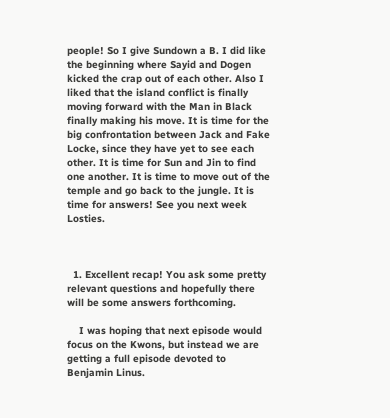people! So I give Sundown a B. I did like the beginning where Sayid and Dogen kicked the crap out of each other. Also I liked that the island conflict is finally moving forward with the Man in Black finally making his move. It is time for the big confrontation between Jack and Fake Locke, since they have yet to see each other. It is time for Sun and Jin to find one another. It is time to move out of the temple and go back to the jungle. It is time for answers! See you next week Losties.



  1. Excellent recap! You ask some pretty relevant questions and hopefully there will be some answers forthcoming.

    I was hoping that next episode would focus on the Kwons, but instead we are getting a full episode devoted to Benjamin Linus.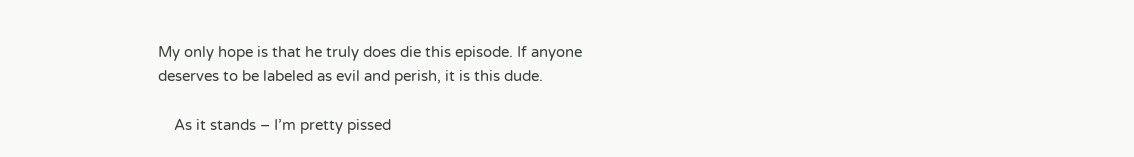My only hope is that he truly does die this episode. If anyone deserves to be labeled as evil and perish, it is this dude.

    As it stands – I’m pretty pissed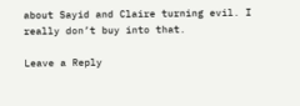about Sayid and Claire turning evil. I really don’t buy into that.

Leave a Reply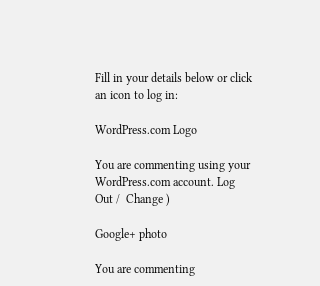Fill in your details below or click an icon to log in:

WordPress.com Logo

You are commenting using your WordPress.com account. Log Out /  Change )

Google+ photo

You are commenting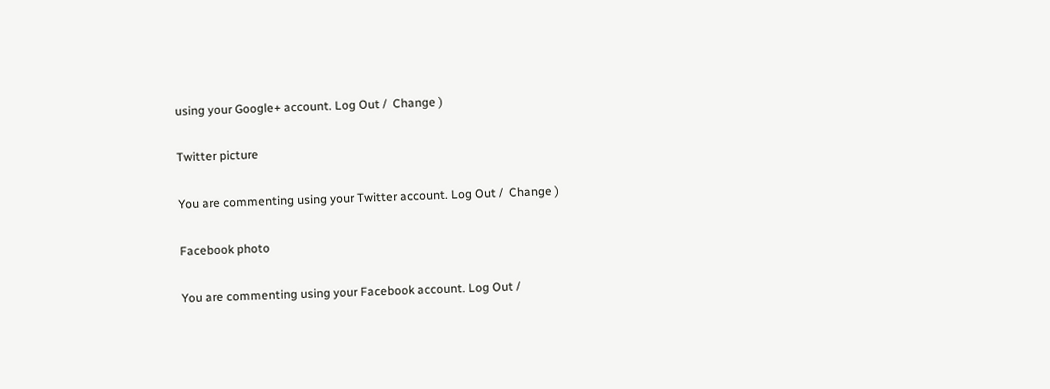using your Google+ account. Log Out /  Change )

Twitter picture

You are commenting using your Twitter account. Log Out /  Change )

Facebook photo

You are commenting using your Facebook account. Log Out /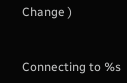Change )


Connecting to %s